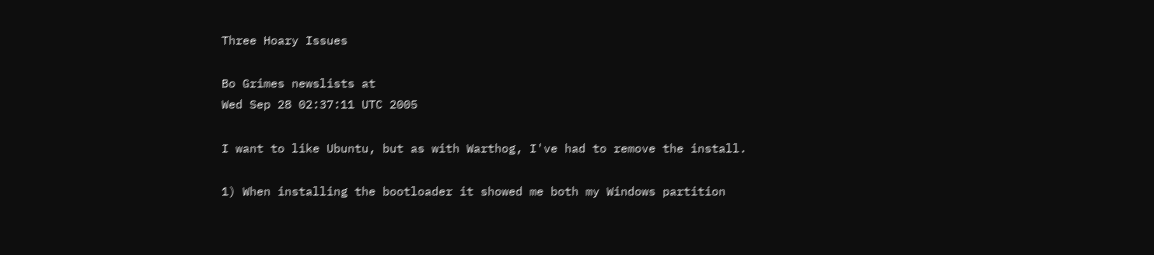Three Hoary Issues

Bo Grimes newslists at
Wed Sep 28 02:37:11 UTC 2005

I want to like Ubuntu, but as with Warthog, I've had to remove the install.

1) When installing the bootloader it showed me both my Windows partition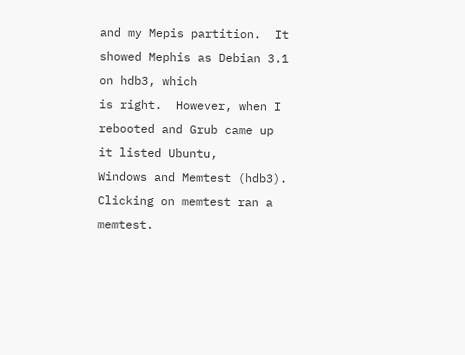and my Mepis partition.  It showed Mephis as Debian 3.1 on hdb3, which
is right.  However, when I rebooted and Grub came up it listed Ubuntu,
Windows and Memtest (hdb3).  Clicking on memtest ran a memtest.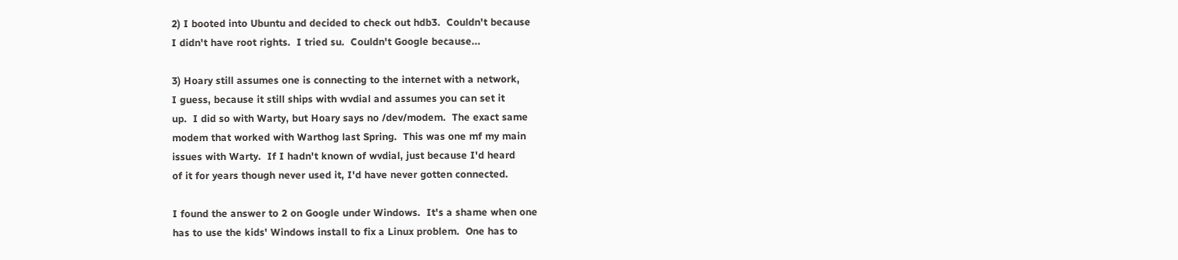2) I booted into Ubuntu and decided to check out hdb3.  Couldn't because
I didn't have root rights.  I tried su.  Couldn't Google because...

3) Hoary still assumes one is connecting to the internet with a network,
I guess, because it still ships with wvdial and assumes you can set it
up.  I did so with Warty, but Hoary says no /dev/modem.  The exact same
modem that worked with Warthog last Spring.  This was one mf my main
issues with Warty.  If I hadn't known of wvdial, just because I'd heard
of it for years though never used it, I'd have never gotten connected.

I found the answer to 2 on Google under Windows.  It's a shame when one
has to use the kids' Windows install to fix a Linux problem.  One has to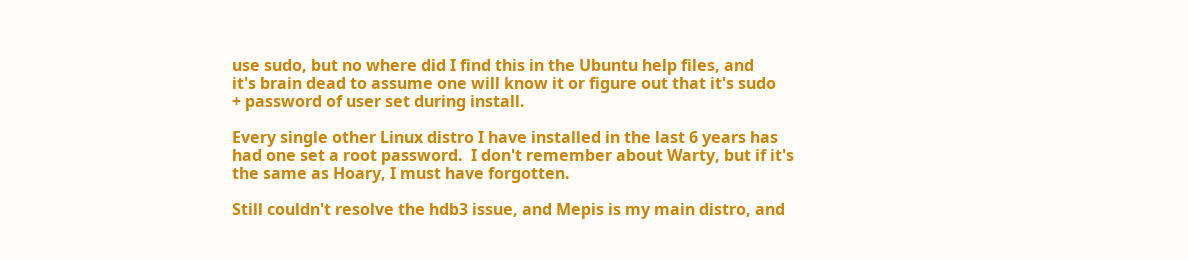use sudo, but no where did I find this in the Ubuntu help files, and
it's brain dead to assume one will know it or figure out that it's sudo
+ password of user set during install.

Every single other Linux distro I have installed in the last 6 years has
had one set a root password.  I don't remember about Warty, but if it's
the same as Hoary, I must have forgotten.

Still couldn't resolve the hdb3 issue, and Mepis is my main distro, and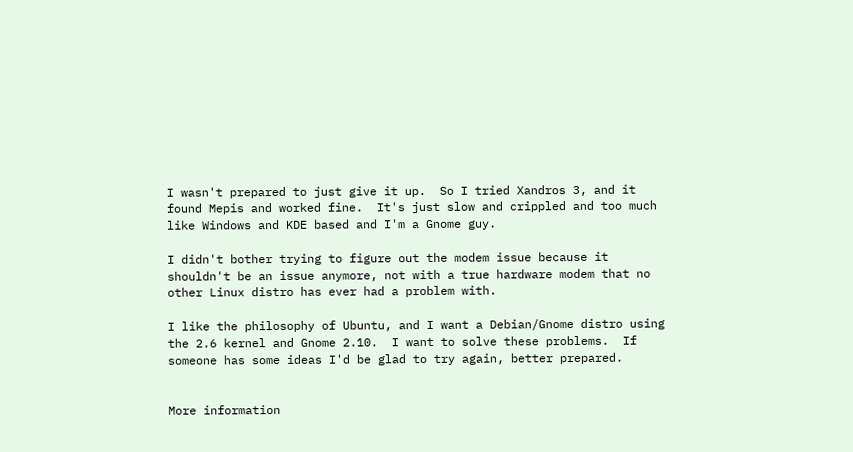I wasn't prepared to just give it up.  So I tried Xandros 3, and it
found Mepis and worked fine.  It's just slow and crippled and too much
like Windows and KDE based and I'm a Gnome guy.

I didn't bother trying to figure out the modem issue because it
shouldn't be an issue anymore, not with a true hardware modem that no
other Linux distro has ever had a problem with.

I like the philosophy of Ubuntu, and I want a Debian/Gnome distro using
the 2.6 kernel and Gnome 2.10.  I want to solve these problems.  If
someone has some ideas I'd be glad to try again, better prepared.


More information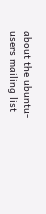about the ubuntu-users mailing list